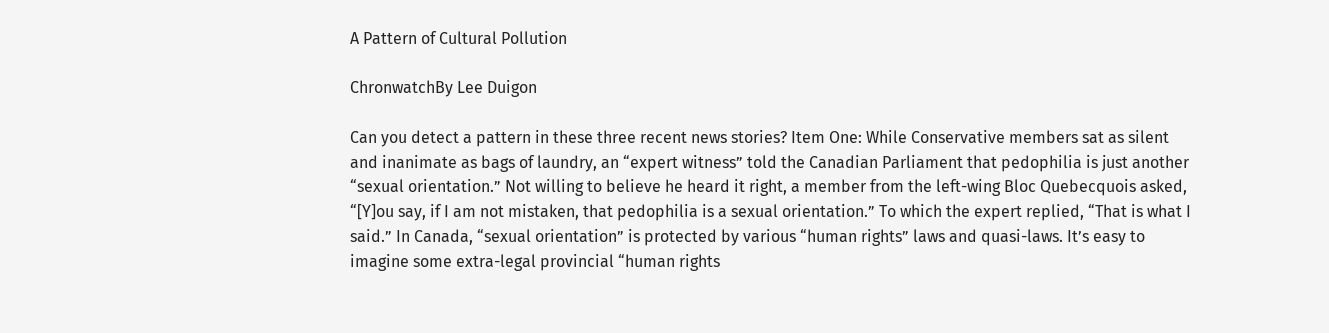A Pattern of Cultural Pollution

ChronwatchBy Lee Duigon

Can you detect a pattern in these three recent news stories? Item One: While Conservative members sat as silent and inanimate as bags of laundry, an “expert witness” told the Canadian Parliament that pedophilia is just another “sexual orientation.” Not willing to believe he heard it right, a member from the left-wing Bloc Quebecquois asked, “[Y]ou say, if I am not mistaken, that pedophilia is a sexual orientation.” To which the expert replied, “That is what I said.” In Canada, “sexual orientation” is protected by various “human rights” laws and quasi-laws. It’s easy to imagine some extra-legal provincial “human rights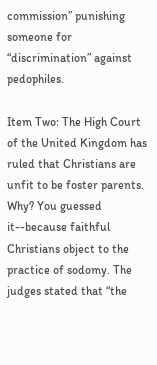commission” punishing someone for “discrimination” against pedophiles.

Item Two: The High Court of the United Kingdom has ruled that Christians are unfit to be foster parents. Why? You guessed it--because faithful Christians object to the practice of sodomy. The judges stated that “the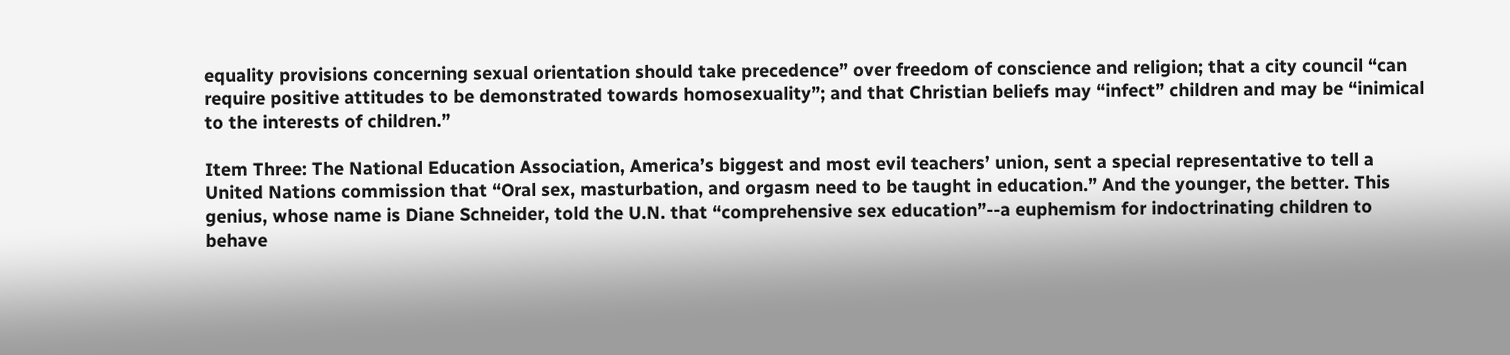equality provisions concerning sexual orientation should take precedence” over freedom of conscience and religion; that a city council “can require positive attitudes to be demonstrated towards homosexuality”; and that Christian beliefs may “infect” children and may be “inimical to the interests of children.”

Item Three: The National Education Association, America’s biggest and most evil teachers’ union, sent a special representative to tell a United Nations commission that “Oral sex, masturbation, and orgasm need to be taught in education.” And the younger, the better. This genius, whose name is Diane Schneider, told the U.N. that “comprehensive sex education”--a euphemism for indoctrinating children to behave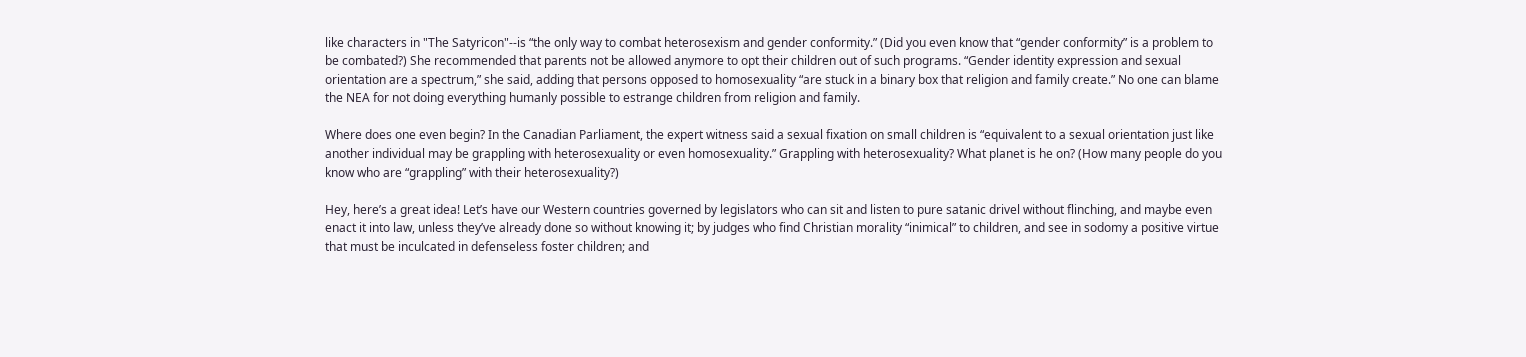like characters in "The Satyricon"--is “the only way to combat heterosexism and gender conformity.” (Did you even know that “gender conformity” is a problem to be combated?) She recommended that parents not be allowed anymore to opt their children out of such programs. “Gender identity expression and sexual orientation are a spectrum,” she said, adding that persons opposed to homosexuality “are stuck in a binary box that religion and family create.” No one can blame the NEA for not doing everything humanly possible to estrange children from religion and family.

Where does one even begin? In the Canadian Parliament, the expert witness said a sexual fixation on small children is “equivalent to a sexual orientation just like another individual may be grappling with heterosexuality or even homosexuality.” Grappling with heterosexuality? What planet is he on? (How many people do you know who are “grappling” with their heterosexuality?)

Hey, here’s a great idea! Let’s have our Western countries governed by legislators who can sit and listen to pure satanic drivel without flinching, and maybe even enact it into law, unless they’ve already done so without knowing it; by judges who find Christian morality “inimical” to children, and see in sodomy a positive virtue that must be inculcated in defenseless foster children; and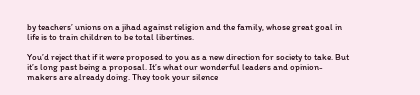by teachers’ unions on a jihad against religion and the family, whose great goal in life is to train children to be total libertines.

You’d reject that if it were proposed to you as a new direction for society to take. But it’s long past being a proposal. It’s what our wonderful leaders and opinion-makers are already doing. They took your silence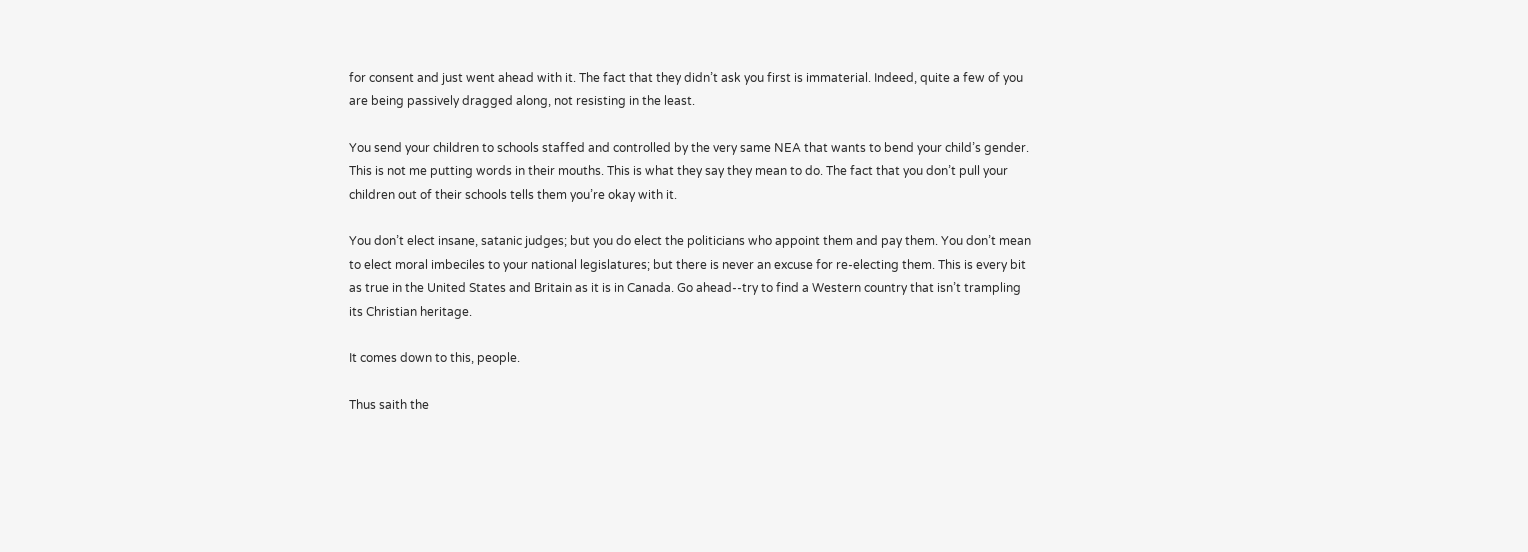for consent and just went ahead with it. The fact that they didn’t ask you first is immaterial. Indeed, quite a few of you are being passively dragged along, not resisting in the least.

You send your children to schools staffed and controlled by the very same NEA that wants to bend your child’s gender. This is not me putting words in their mouths. This is what they say they mean to do. The fact that you don’t pull your children out of their schools tells them you’re okay with it.

You don’t elect insane, satanic judges; but you do elect the politicians who appoint them and pay them. You don’t mean to elect moral imbeciles to your national legislatures; but there is never an excuse for re-electing them. This is every bit as true in the United States and Britain as it is in Canada. Go ahead--try to find a Western country that isn’t trampling its Christian heritage.

It comes down to this, people.

Thus saith the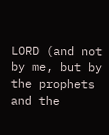LORD (and not by me, but by the prophets and the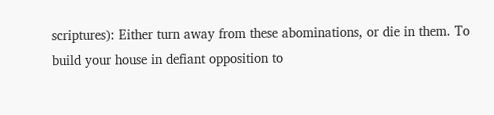scriptures): Either turn away from these abominations, or die in them. To build your house in defiant opposition to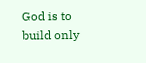God is to build only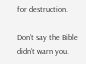for destruction.

Don’t say the Bible didn’t warn you.